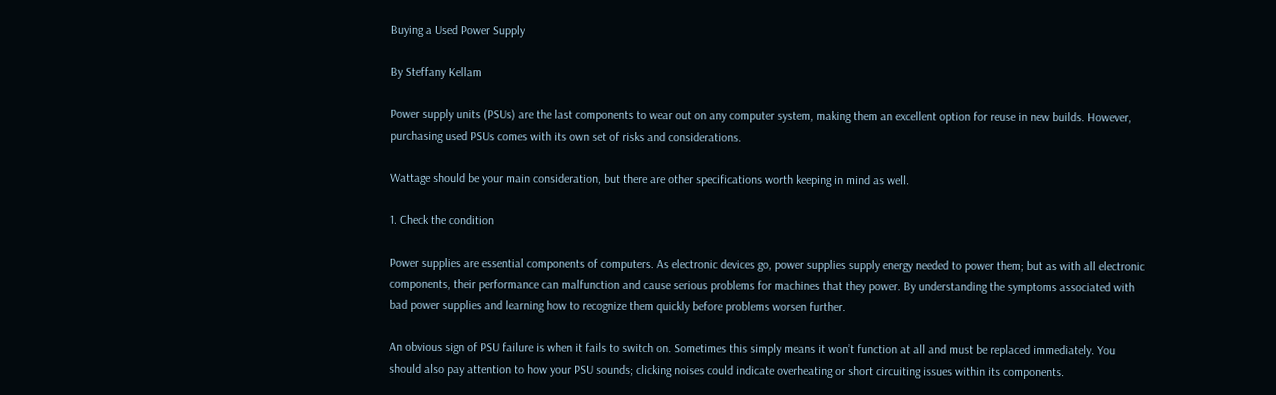Buying a Used Power Supply

By Steffany Kellam

Power supply units (PSUs) are the last components to wear out on any computer system, making them an excellent option for reuse in new builds. However, purchasing used PSUs comes with its own set of risks and considerations.

Wattage should be your main consideration, but there are other specifications worth keeping in mind as well.

1. Check the condition

Power supplies are essential components of computers. As electronic devices go, power supplies supply energy needed to power them; but as with all electronic components, their performance can malfunction and cause serious problems for machines that they power. By understanding the symptoms associated with bad power supplies and learning how to recognize them quickly before problems worsen further.

An obvious sign of PSU failure is when it fails to switch on. Sometimes this simply means it won’t function at all and must be replaced immediately. You should also pay attention to how your PSU sounds; clicking noises could indicate overheating or short circuiting issues within its components.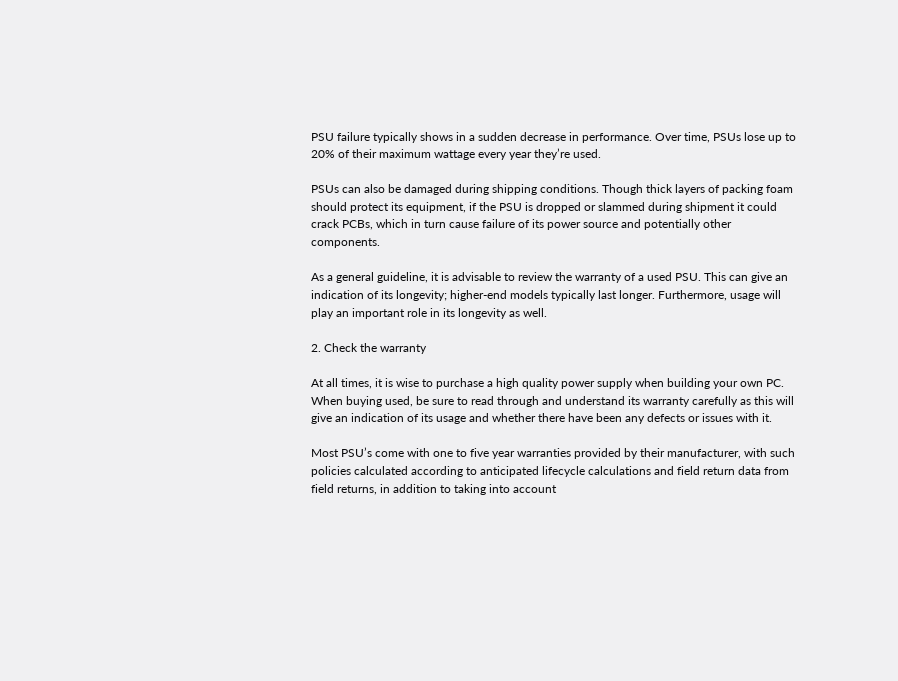PSU failure typically shows in a sudden decrease in performance. Over time, PSUs lose up to 20% of their maximum wattage every year they’re used.

PSUs can also be damaged during shipping conditions. Though thick layers of packing foam should protect its equipment, if the PSU is dropped or slammed during shipment it could crack PCBs, which in turn cause failure of its power source and potentially other components.

As a general guideline, it is advisable to review the warranty of a used PSU. This can give an indication of its longevity; higher-end models typically last longer. Furthermore, usage will play an important role in its longevity as well.

2. Check the warranty

At all times, it is wise to purchase a high quality power supply when building your own PC. When buying used, be sure to read through and understand its warranty carefully as this will give an indication of its usage and whether there have been any defects or issues with it.

Most PSU’s come with one to five year warranties provided by their manufacturer, with such policies calculated according to anticipated lifecycle calculations and field return data from field returns, in addition to taking into account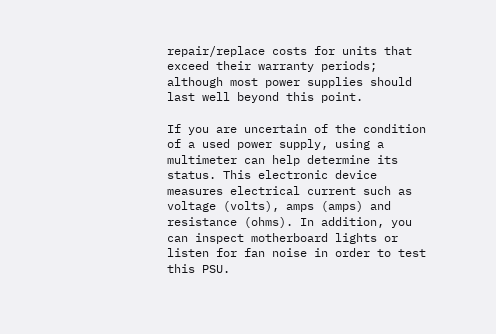repair/replace costs for units that exceed their warranty periods; although most power supplies should last well beyond this point.

If you are uncertain of the condition of a used power supply, using a multimeter can help determine its status. This electronic device measures electrical current such as voltage (volts), amps (amps) and resistance (ohms). In addition, you can inspect motherboard lights or listen for fan noise in order to test this PSU.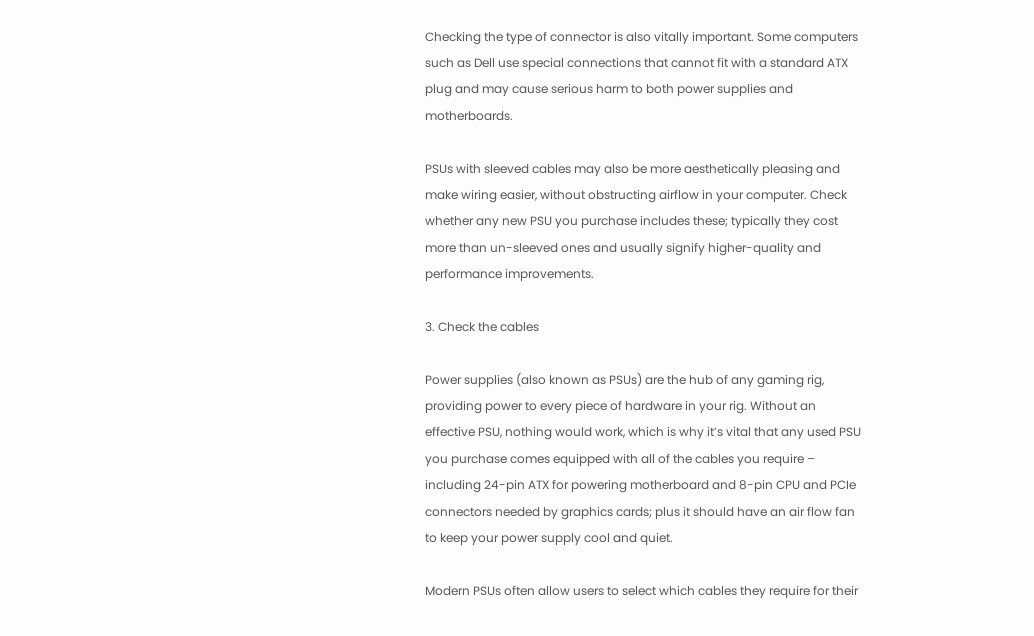Checking the type of connector is also vitally important. Some computers such as Dell use special connections that cannot fit with a standard ATX plug and may cause serious harm to both power supplies and motherboards.

PSUs with sleeved cables may also be more aesthetically pleasing and make wiring easier, without obstructing airflow in your computer. Check whether any new PSU you purchase includes these; typically they cost more than un-sleeved ones and usually signify higher-quality and performance improvements.

3. Check the cables

Power supplies (also known as PSUs) are the hub of any gaming rig, providing power to every piece of hardware in your rig. Without an effective PSU, nothing would work, which is why it’s vital that any used PSU you purchase comes equipped with all of the cables you require – including 24-pin ATX for powering motherboard and 8-pin CPU and PCIe connectors needed by graphics cards; plus it should have an air flow fan to keep your power supply cool and quiet.

Modern PSUs often allow users to select which cables they require for their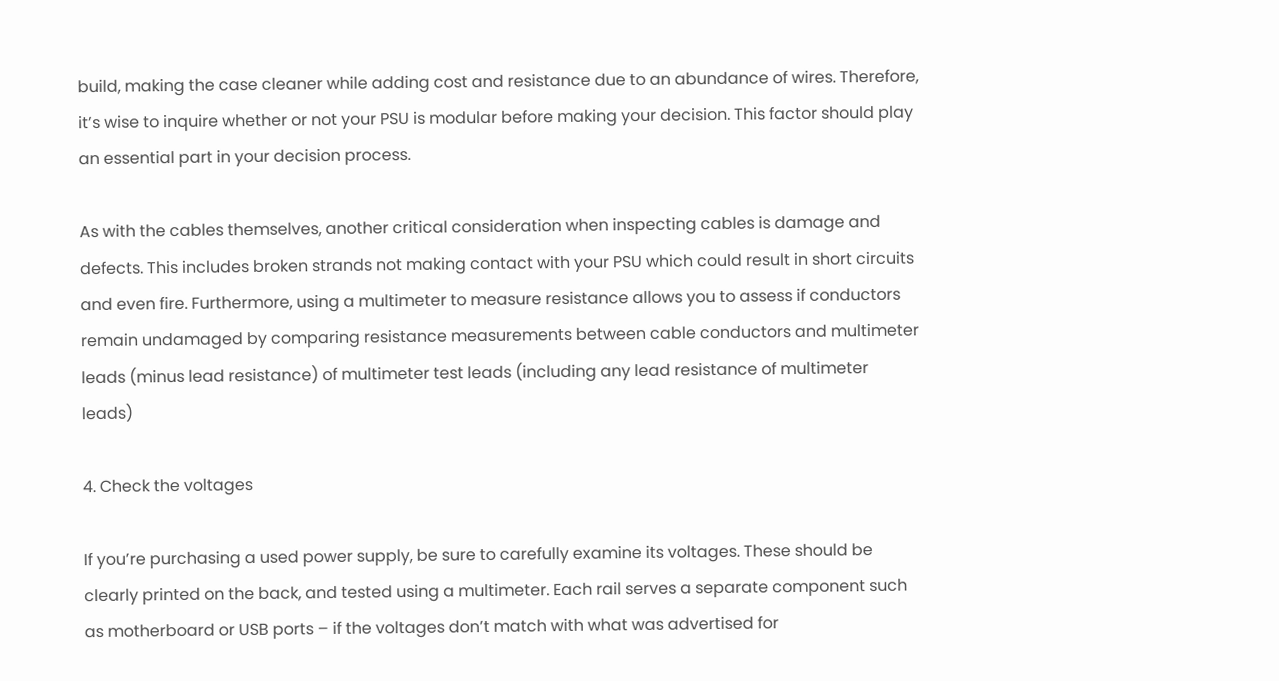build, making the case cleaner while adding cost and resistance due to an abundance of wires. Therefore, it’s wise to inquire whether or not your PSU is modular before making your decision. This factor should play an essential part in your decision process.

As with the cables themselves, another critical consideration when inspecting cables is damage and defects. This includes broken strands not making contact with your PSU which could result in short circuits and even fire. Furthermore, using a multimeter to measure resistance allows you to assess if conductors remain undamaged by comparing resistance measurements between cable conductors and multimeter leads (minus lead resistance) of multimeter test leads (including any lead resistance of multimeter leads)

4. Check the voltages

If you’re purchasing a used power supply, be sure to carefully examine its voltages. These should be clearly printed on the back, and tested using a multimeter. Each rail serves a separate component such as motherboard or USB ports – if the voltages don’t match with what was advertised for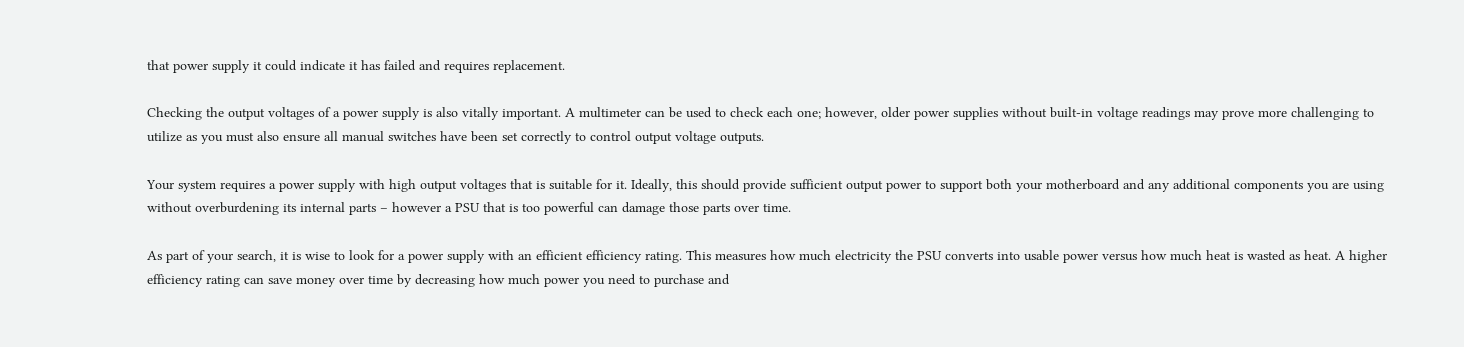that power supply it could indicate it has failed and requires replacement.

Checking the output voltages of a power supply is also vitally important. A multimeter can be used to check each one; however, older power supplies without built-in voltage readings may prove more challenging to utilize as you must also ensure all manual switches have been set correctly to control output voltage outputs.

Your system requires a power supply with high output voltages that is suitable for it. Ideally, this should provide sufficient output power to support both your motherboard and any additional components you are using without overburdening its internal parts – however a PSU that is too powerful can damage those parts over time.

As part of your search, it is wise to look for a power supply with an efficient efficiency rating. This measures how much electricity the PSU converts into usable power versus how much heat is wasted as heat. A higher efficiency rating can save money over time by decreasing how much power you need to purchase and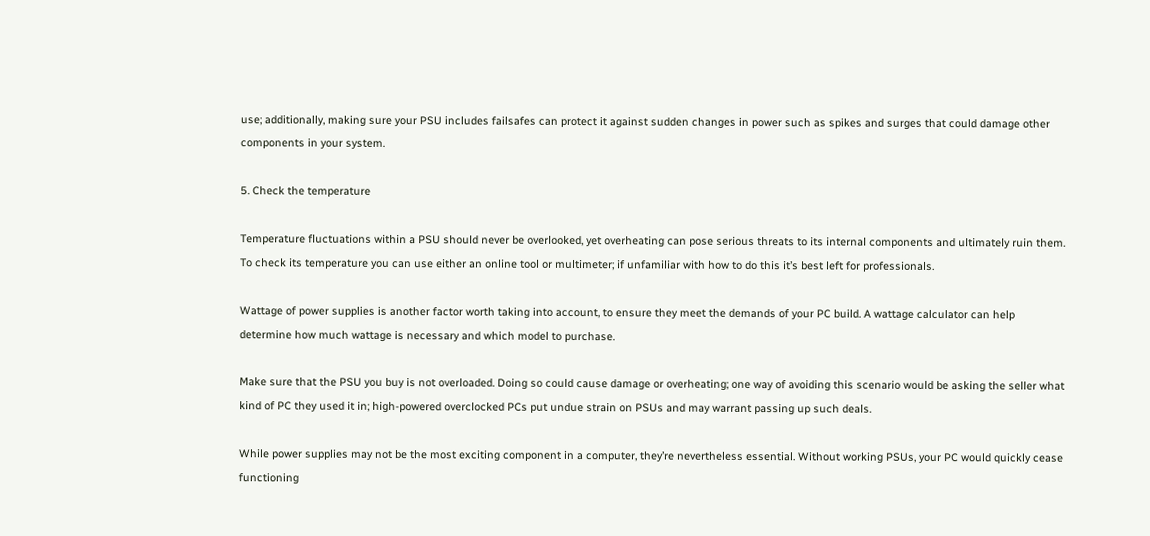use; additionally, making sure your PSU includes failsafes can protect it against sudden changes in power such as spikes and surges that could damage other components in your system.

5. Check the temperature

Temperature fluctuations within a PSU should never be overlooked, yet overheating can pose serious threats to its internal components and ultimately ruin them. To check its temperature you can use either an online tool or multimeter; if unfamiliar with how to do this it’s best left for professionals.

Wattage of power supplies is another factor worth taking into account, to ensure they meet the demands of your PC build. A wattage calculator can help determine how much wattage is necessary and which model to purchase.

Make sure that the PSU you buy is not overloaded. Doing so could cause damage or overheating; one way of avoiding this scenario would be asking the seller what kind of PC they used it in; high-powered overclocked PCs put undue strain on PSUs and may warrant passing up such deals.

While power supplies may not be the most exciting component in a computer, they’re nevertheless essential. Without working PSUs, your PC would quickly cease functioning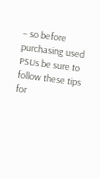– so before purchasing used PSUs be sure to follow these tips for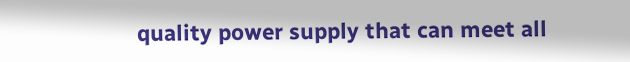quality power supply that can meet all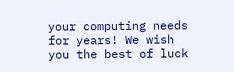your computing needs for years! We wish you the best of luck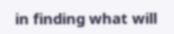in finding what will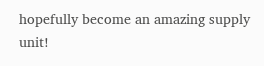hopefully become an amazing supply unit!